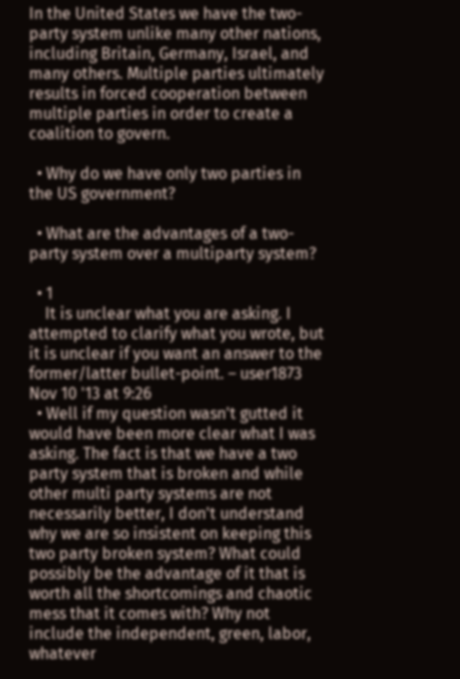In the United States we have the two-party system unlike many other nations, including Britain, Germany, Israel, and many others. Multiple parties ultimately results in forced cooperation between multiple parties in order to create a coalition to govern.

  • Why do we have only two parties in the US government?

  • What are the advantages of a two-party system over a multiparty system?

  • 1
    It is unclear what you are asking. I attempted to clarify what you wrote, but it is unclear if you want an answer to the former/latter bullet-point. – user1873 Nov 10 '13 at 9:26
  • Well if my question wasn't gutted it would have been more clear what I was asking. The fact is that we have a two party system that is broken and while other multi party systems are not necessarily better, I don't understand why we are so insistent on keeping this two party broken system? What could possibly be the advantage of it that is worth all the shortcomings and chaotic mess that it comes with? Why not include the independent, green, labor, whatever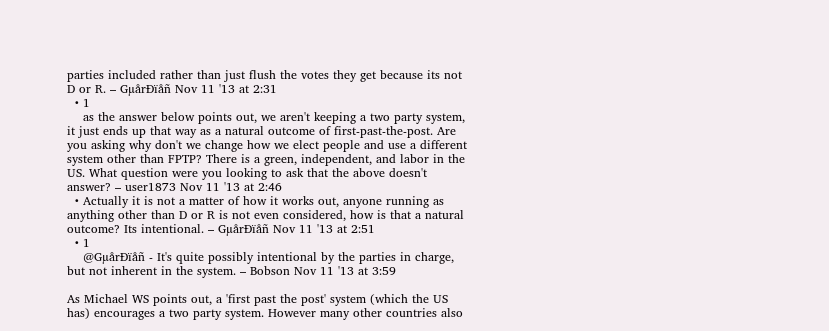parties included rather than just flush the votes they get because its not D or R. – GµårÐïåñ Nov 11 '13 at 2:31
  • 1
    as the answer below points out, we aren't keeping a two party system, it just ends up that way as a natural outcome of first-past-the-post. Are you asking why don't we change how we elect people and use a different system other than FPTP? There is a green, independent, and labor in the US. What question were you looking to ask that the above doesn't answer? – user1873 Nov 11 '13 at 2:46
  • Actually it is not a matter of how it works out, anyone running as anything other than D or R is not even considered, how is that a natural outcome? Its intentional. – GµårÐïåñ Nov 11 '13 at 2:51
  • 1
    @GµårÐïåñ - It's quite possibly intentional by the parties in charge, but not inherent in the system. – Bobson Nov 11 '13 at 3:59

As Michael WS points out, a 'first past the post' system (which the US has) encourages a two party system. However many other countries also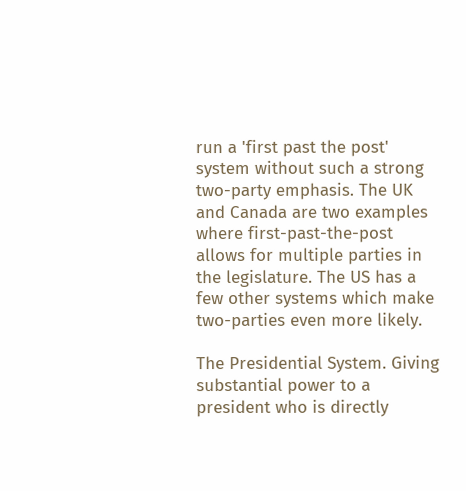run a 'first past the post' system without such a strong two-party emphasis. The UK and Canada are two examples where first-past-the-post allows for multiple parties in the legislature. The US has a few other systems which make two-parties even more likely.

The Presidential System. Giving substantial power to a president who is directly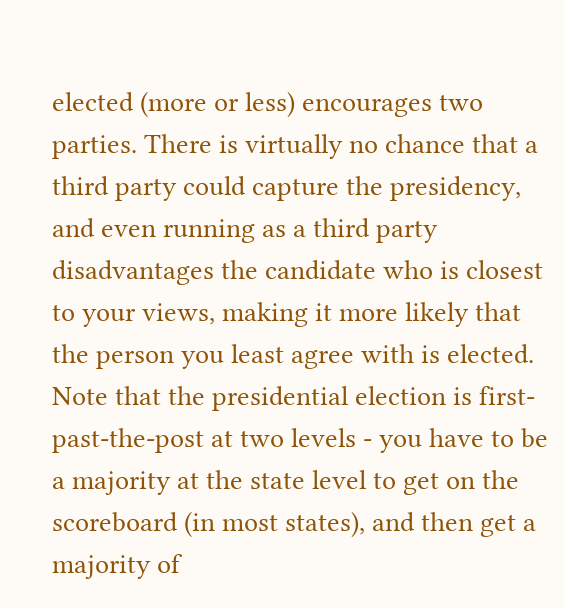elected (more or less) encourages two parties. There is virtually no chance that a third party could capture the presidency, and even running as a third party disadvantages the candidate who is closest to your views, making it more likely that the person you least agree with is elected. Note that the presidential election is first-past-the-post at two levels - you have to be a majority at the state level to get on the scoreboard (in most states), and then get a majority of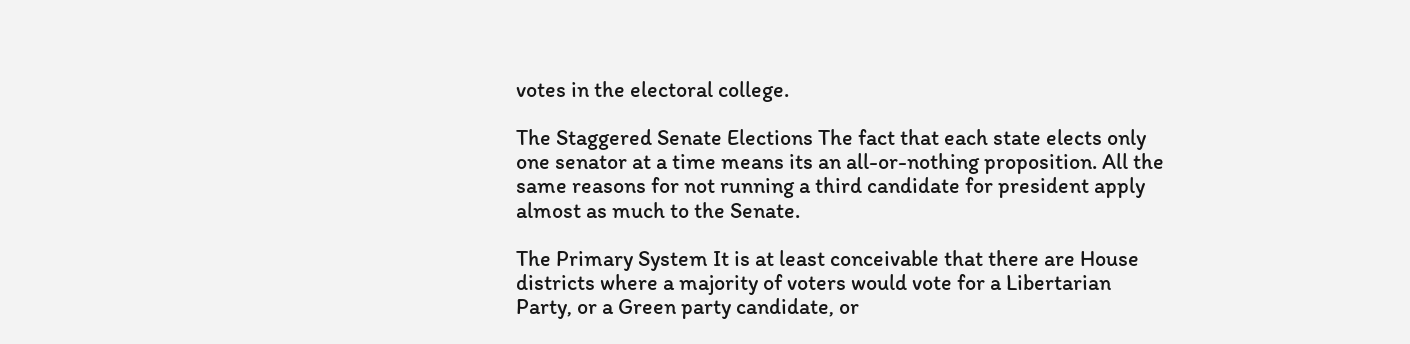votes in the electoral college.

The Staggered Senate Elections The fact that each state elects only one senator at a time means its an all-or-nothing proposition. All the same reasons for not running a third candidate for president apply almost as much to the Senate.

The Primary System It is at least conceivable that there are House districts where a majority of voters would vote for a Libertarian Party, or a Green party candidate, or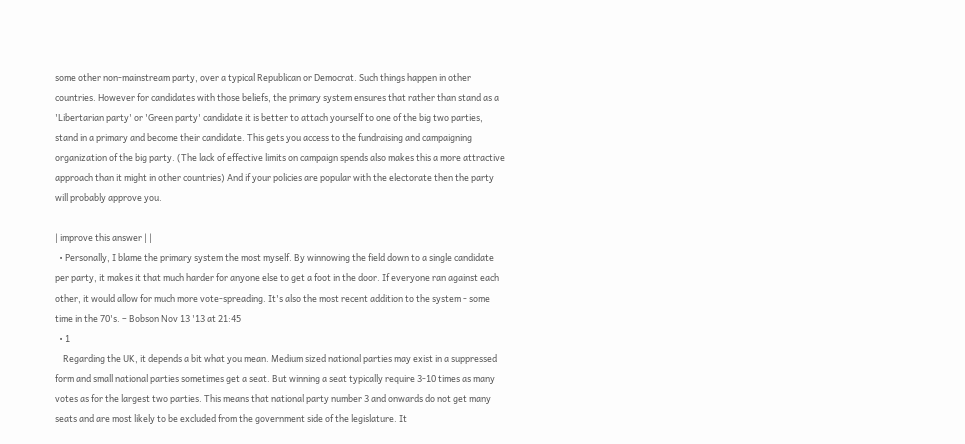some other non-mainstream party, over a typical Republican or Democrat. Such things happen in other countries. However for candidates with those beliefs, the primary system ensures that rather than stand as a 'Libertarian party' or 'Green party' candidate it is better to attach yourself to one of the big two parties, stand in a primary and become their candidate. This gets you access to the fundraising and campaigning organization of the big party. (The lack of effective limits on campaign spends also makes this a more attractive approach than it might in other countries) And if your policies are popular with the electorate then the party will probably approve you.

| improve this answer | |
  • Personally, I blame the primary system the most myself. By winnowing the field down to a single candidate per party, it makes it that much harder for anyone else to get a foot in the door. If everyone ran against each other, it would allow for much more vote-spreading. It's also the most recent addition to the system - some time in the 70's. – Bobson Nov 13 '13 at 21:45
  • 1
    Regarding the UK, it depends a bit what you mean. Medium sized national parties may exist in a suppressed form and small national parties sometimes get a seat. But winning a seat typically require 3-10 times as many votes as for the largest two parties. This means that national party number 3 and onwards do not get many seats and are most likely to be excluded from the government side of the legislature. It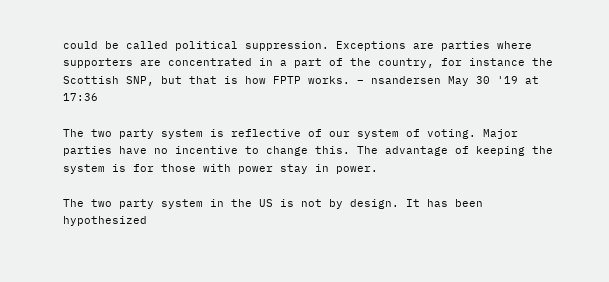could be called political suppression. Exceptions are parties where supporters are concentrated in a part of the country, for instance the Scottish SNP, but that is how FPTP works. – nsandersen May 30 '19 at 17:36

The two party system is reflective of our system of voting. Major parties have no incentive to change this. The advantage of keeping the system is for those with power stay in power.

The two party system in the US is not by design. It has been hypothesized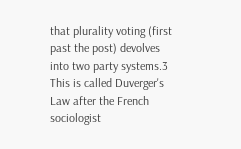that plurality voting (first past the post) devolves into two party systems.3 This is called Duverger's Law after the French sociologist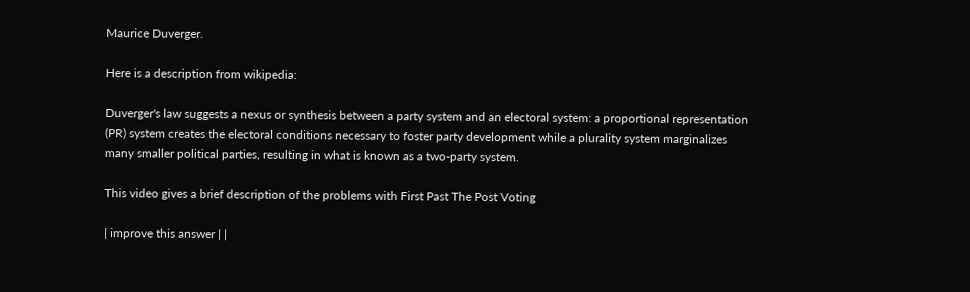Maurice Duverger.

Here is a description from wikipedia:

Duverger's law suggests a nexus or synthesis between a party system and an electoral system: a proportional representation (PR) system creates the electoral conditions necessary to foster party development while a plurality system marginalizes many smaller political parties, resulting in what is known as a two-party system.

This video gives a brief description of the problems with First Past The Post Voting

| improve this answer | |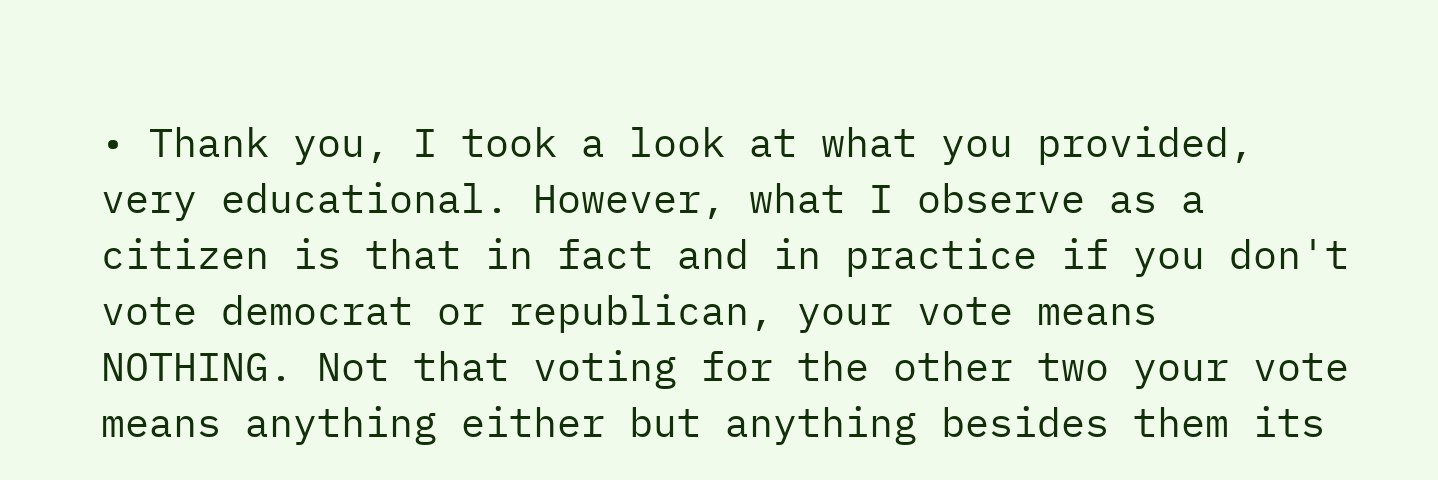• Thank you, I took a look at what you provided, very educational. However, what I observe as a citizen is that in fact and in practice if you don't vote democrat or republican, your vote means NOTHING. Not that voting for the other two your vote means anything either but anything besides them its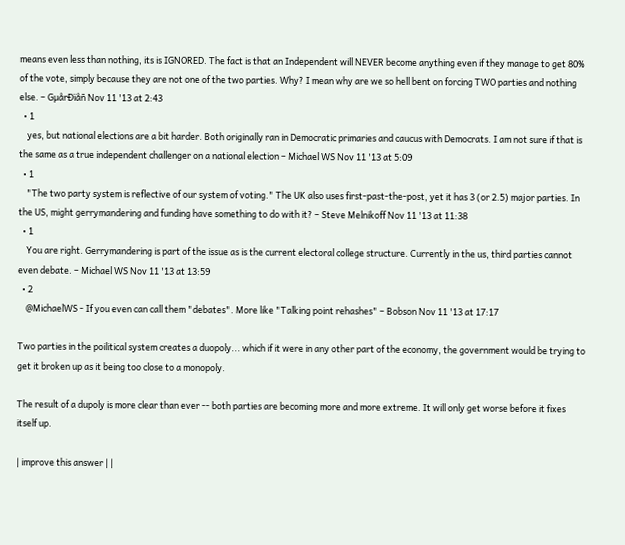means even less than nothing, its is IGNORED. The fact is that an Independent will NEVER become anything even if they manage to get 80% of the vote, simply because they are not one of the two parties. Why? I mean why are we so hell bent on forcing TWO parties and nothing else. – GµårÐïåñ Nov 11 '13 at 2:43
  • 1
    yes, but national elections are a bit harder. Both originally ran in Democratic primaries and caucus with Democrats. I am not sure if that is the same as a true independent challenger on a national election – Michael WS Nov 11 '13 at 5:09
  • 1
    "The two party system is reflective of our system of voting." The UK also uses first-past-the-post, yet it has 3 (or 2.5) major parties. In the US, might gerrymandering and funding have something to do with it? – Steve Melnikoff Nov 11 '13 at 11:38
  • 1
    You are right. Gerrymandering is part of the issue as is the current electoral college structure. Currently in the us, third parties cannot even debate. – Michael WS Nov 11 '13 at 13:59
  • 2
    @MichaelWS - If you even can call them "debates". More like "Talking point rehashes" – Bobson Nov 11 '13 at 17:17

Two parties in the poilitical system creates a duopoly... which if it were in any other part of the economy, the government would be trying to get it broken up as it being too close to a monopoly.

The result of a dupoly is more clear than ever -- both parties are becoming more and more extreme. It will only get worse before it fixes itself up.

| improve this answer | |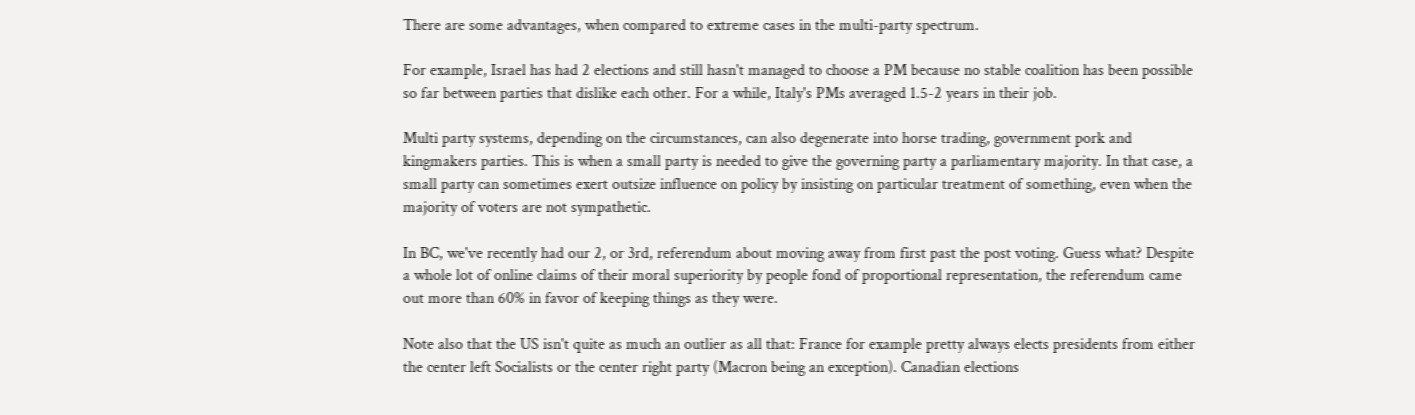There are some advantages, when compared to extreme cases in the multi-party spectrum.

For example, Israel has had 2 elections and still hasn't managed to choose a PM because no stable coalition has been possible so far between parties that dislike each other. For a while, Italy's PMs averaged 1.5-2 years in their job.

Multi party systems, depending on the circumstances, can also degenerate into horse trading, government pork and kingmakers parties. This is when a small party is needed to give the governing party a parliamentary majority. In that case, a small party can sometimes exert outsize influence on policy by insisting on particular treatment of something, even when the majority of voters are not sympathetic.

In BC, we've recently had our 2, or 3rd, referendum about moving away from first past the post voting. Guess what? Despite a whole lot of online claims of their moral superiority by people fond of proportional representation, the referendum came out more than 60% in favor of keeping things as they were.

Note also that the US isn't quite as much an outlier as all that: France for example pretty always elects presidents from either the center left Socialists or the center right party (Macron being an exception). Canadian elections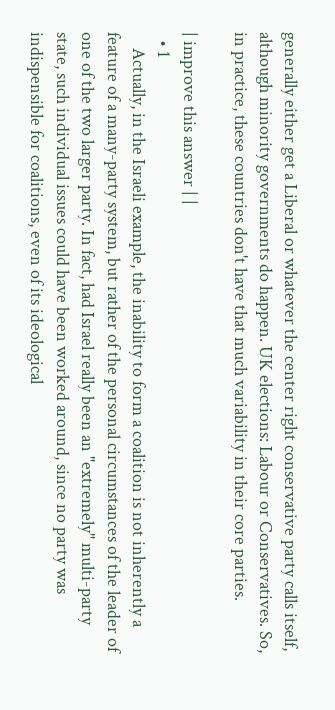generally either get a Liberal or whatever the center right conservative party calls itself, although minority governments do happen. UK elections: Labour or Conservatives. So, in practice, these countries don't have that much variability in their core parties.

| improve this answer | |
  • 1
    Actually, in the Israeli example, the inability to form a coalition is not inherently a feature of a many-party system, but rather of the personal circumstances of the leader of one of the two larger party. In fact, had Israel really been an "extremely" multi-party state, such individual issues could have been worked around, since no party was indispensible for coalitions, even of its ideological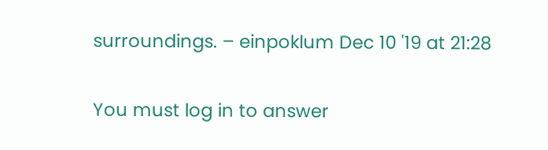surroundings. – einpoklum Dec 10 '19 at 21:28

You must log in to answer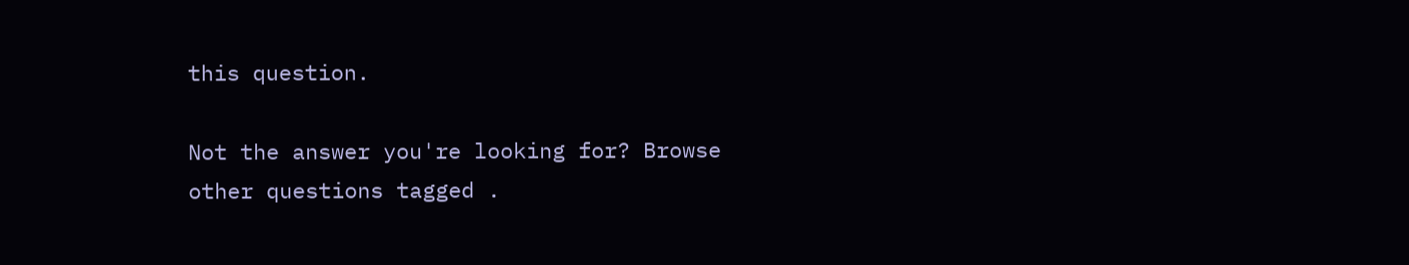this question.

Not the answer you're looking for? Browse other questions tagged .